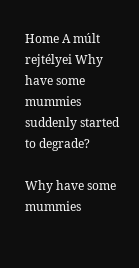Home A múlt rejtélyei Why have some mummies suddenly started to degrade?

Why have some mummies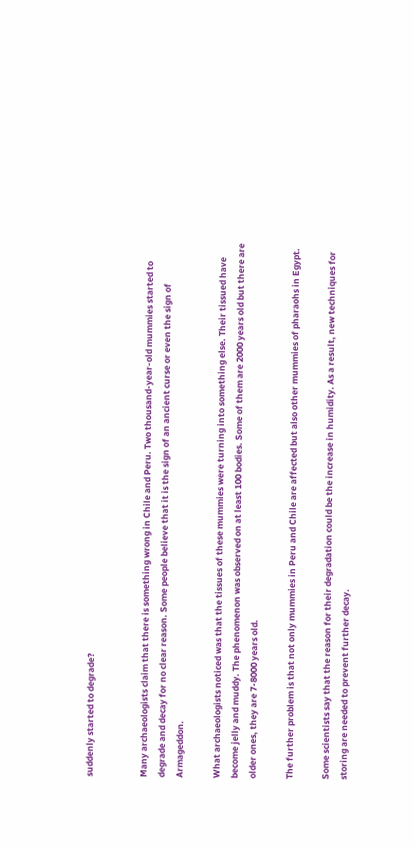suddenly started to degrade?


Many archaeologists claim that there is something wrong in Chile and Peru. Two thousand-year-old mummies started to degrade and decay for no clear reason. Some people believe that it is the sign of an ancient curse or even the sign of Armageddon.

What archaeologists noticed was that the tissues of these mummies were turning into something else. Their tissued have become jelly and muddy. The phenomenon was observed on at least 100 bodies. Some of them are 2000 years old but there are older ones, they are 7-8000 years old.

The further problem is that not only mummies in Peru and Chile are affected but also other mummies of pharaohs in Egypt.

Some scientists say that the reason for their degradation could be the increase in humidity. As a result, new techniques for storing are needed to prevent further decay.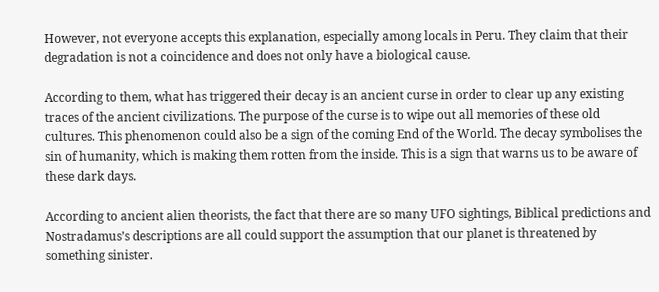However, not everyone accepts this explanation, especially among locals in Peru. They claim that their degradation is not a coincidence and does not only have a biological cause.

According to them, what has triggered their decay is an ancient curse in order to clear up any existing traces of the ancient civilizations. The purpose of the curse is to wipe out all memories of these old cultures. This phenomenon could also be a sign of the coming End of the World. The decay symbolises the sin of humanity, which is making them rotten from the inside. This is a sign that warns us to be aware of these dark days.

According to ancient alien theorists, the fact that there are so many UFO sightings, Biblical predictions and Nostradamus’s descriptions are all could support the assumption that our planet is threatened by something sinister.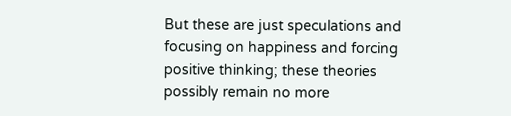But these are just speculations and focusing on happiness and forcing positive thinking; these theories possibly remain no more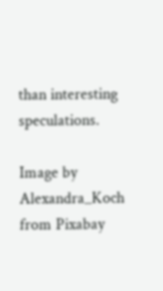than interesting speculations.

Image by Alexandra_Koch from Pixabay